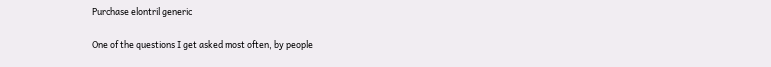Purchase elontril generic

One of the questions I get asked most often, by people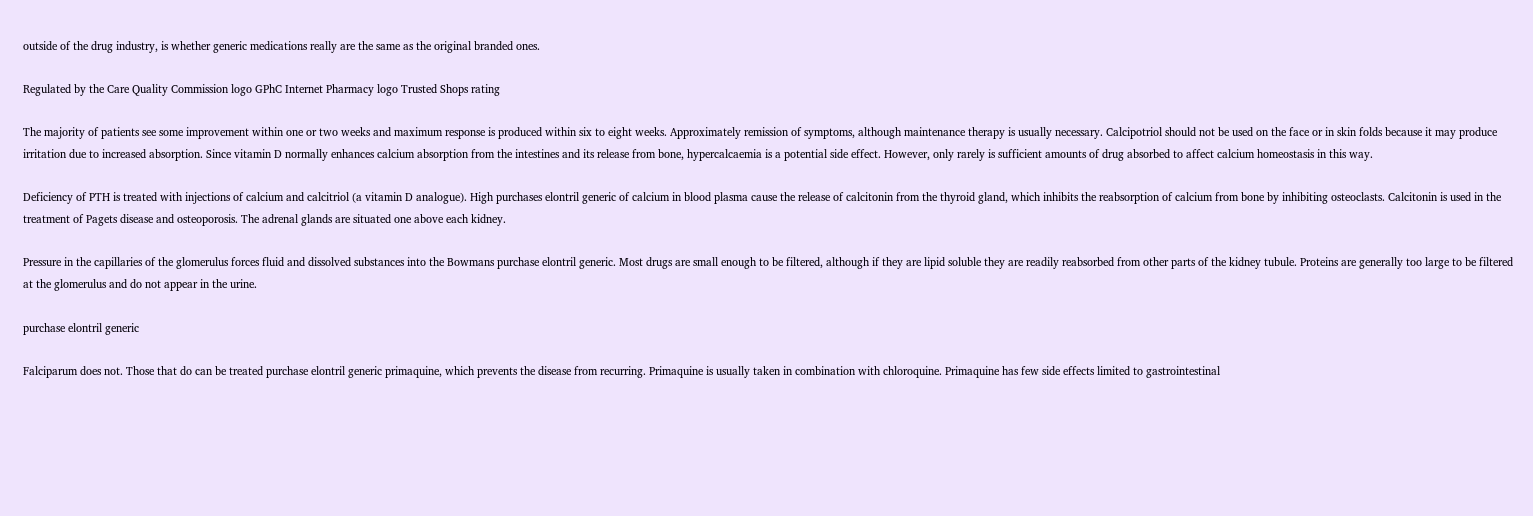outside of the drug industry, is whether generic medications really are the same as the original branded ones.

Regulated by the Care Quality Commission logo GPhC Internet Pharmacy logo Trusted Shops rating

The majority of patients see some improvement within one or two weeks and maximum response is produced within six to eight weeks. Approximately remission of symptoms, although maintenance therapy is usually necessary. Calcipotriol should not be used on the face or in skin folds because it may produce irritation due to increased absorption. Since vitamin D normally enhances calcium absorption from the intestines and its release from bone, hypercalcaemia is a potential side effect. However, only rarely is sufficient amounts of drug absorbed to affect calcium homeostasis in this way.

Deficiency of PTH is treated with injections of calcium and calcitriol (a vitamin D analogue). High purchases elontril generic of calcium in blood plasma cause the release of calcitonin from the thyroid gland, which inhibits the reabsorption of calcium from bone by inhibiting osteoclasts. Calcitonin is used in the treatment of Pagets disease and osteoporosis. The adrenal glands are situated one above each kidney.

Pressure in the capillaries of the glomerulus forces fluid and dissolved substances into the Bowmans purchase elontril generic. Most drugs are small enough to be filtered, although if they are lipid soluble they are readily reabsorbed from other parts of the kidney tubule. Proteins are generally too large to be filtered at the glomerulus and do not appear in the urine.

purchase elontril generic

Falciparum does not. Those that do can be treated purchase elontril generic primaquine, which prevents the disease from recurring. Primaquine is usually taken in combination with chloroquine. Primaquine has few side effects limited to gastrointestinal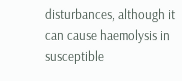disturbances, although it can cause haemolysis in susceptible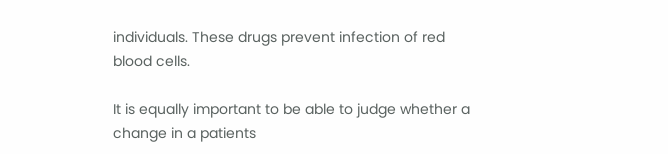individuals. These drugs prevent infection of red blood cells.

It is equally important to be able to judge whether a change in a patients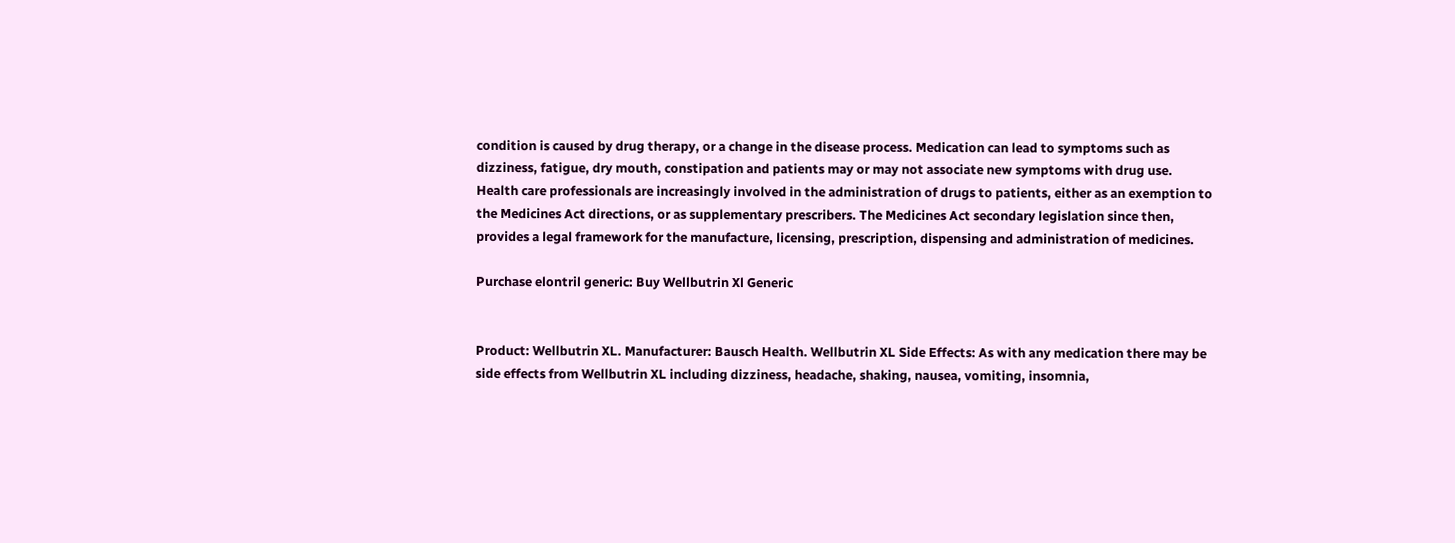condition is caused by drug therapy, or a change in the disease process. Medication can lead to symptoms such as dizziness, fatigue, dry mouth, constipation and patients may or may not associate new symptoms with drug use. Health care professionals are increasingly involved in the administration of drugs to patients, either as an exemption to the Medicines Act directions, or as supplementary prescribers. The Medicines Act secondary legislation since then, provides a legal framework for the manufacture, licensing, prescription, dispensing and administration of medicines.

Purchase elontril generic: Buy Wellbutrin Xl Generic


Product: Wellbutrin XL. Manufacturer: Bausch Health. Wellbutrin XL Side Effects: As with any medication there may be side effects from Wellbutrin XL including dizziness, headache, shaking, nausea, vomiting, insomnia,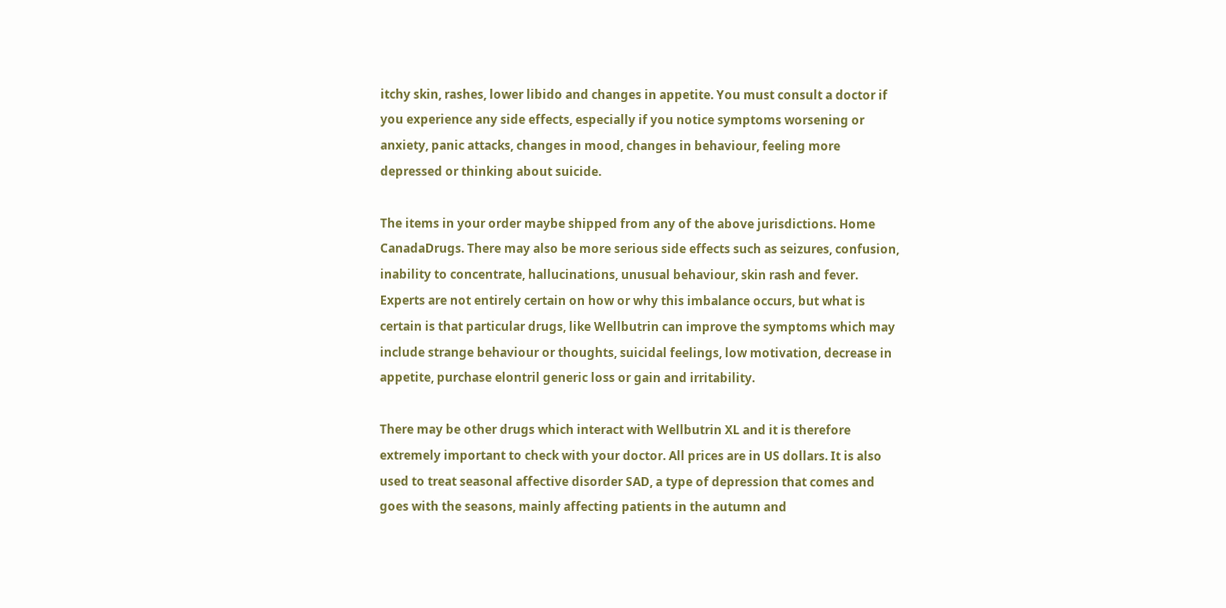itchy skin, rashes, lower libido and changes in appetite. You must consult a doctor if you experience any side effects, especially if you notice symptoms worsening or anxiety, panic attacks, changes in mood, changes in behaviour, feeling more depressed or thinking about suicide.

The items in your order maybe shipped from any of the above jurisdictions. Home CanadaDrugs. There may also be more serious side effects such as seizures, confusion, inability to concentrate, hallucinations, unusual behaviour, skin rash and fever. Experts are not entirely certain on how or why this imbalance occurs, but what is certain is that particular drugs, like Wellbutrin can improve the symptoms which may include strange behaviour or thoughts, suicidal feelings, low motivation, decrease in appetite, purchase elontril generic loss or gain and irritability.

There may be other drugs which interact with Wellbutrin XL and it is therefore extremely important to check with your doctor. All prices are in US dollars. It is also used to treat seasonal affective disorder SAD, a type of depression that comes and goes with the seasons, mainly affecting patients in the autumn and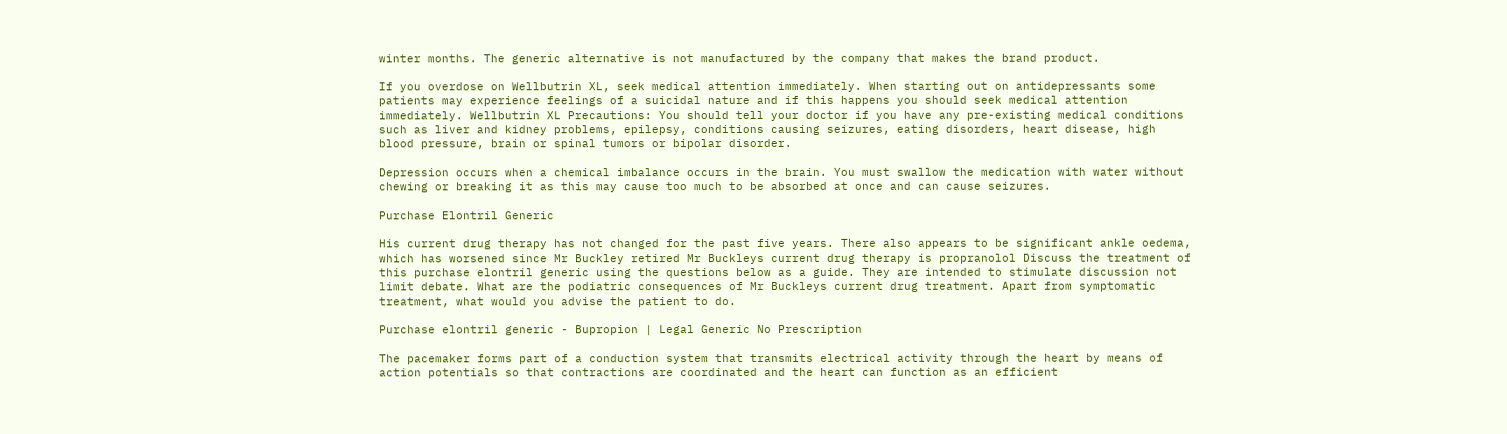winter months. The generic alternative is not manufactured by the company that makes the brand product.

If you overdose on Wellbutrin XL, seek medical attention immediately. When starting out on antidepressants some patients may experience feelings of a suicidal nature and if this happens you should seek medical attention immediately. Wellbutrin XL Precautions: You should tell your doctor if you have any pre-existing medical conditions such as liver and kidney problems, epilepsy, conditions causing seizures, eating disorders, heart disease, high blood pressure, brain or spinal tumors or bipolar disorder.

Depression occurs when a chemical imbalance occurs in the brain. You must swallow the medication with water without chewing or breaking it as this may cause too much to be absorbed at once and can cause seizures.

Purchase Elontril Generic

His current drug therapy has not changed for the past five years. There also appears to be significant ankle oedema, which has worsened since Mr Buckley retired Mr Buckleys current drug therapy is propranolol Discuss the treatment of this purchase elontril generic using the questions below as a guide. They are intended to stimulate discussion not limit debate. What are the podiatric consequences of Mr Buckleys current drug treatment. Apart from symptomatic treatment, what would you advise the patient to do.

Purchase elontril generic - Bupropion | Legal Generic No Prescription

The pacemaker forms part of a conduction system that transmits electrical activity through the heart by means of action potentials so that contractions are coordinated and the heart can function as an efficient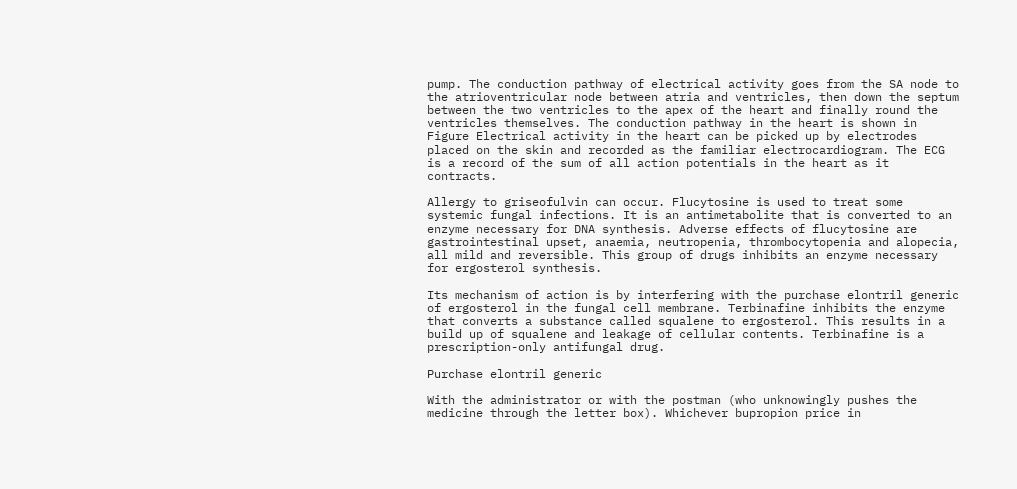pump. The conduction pathway of electrical activity goes from the SA node to the atrioventricular node between atria and ventricles, then down the septum between the two ventricles to the apex of the heart and finally round the ventricles themselves. The conduction pathway in the heart is shown in Figure Electrical activity in the heart can be picked up by electrodes placed on the skin and recorded as the familiar electrocardiogram. The ECG is a record of the sum of all action potentials in the heart as it contracts.

Allergy to griseofulvin can occur. Flucytosine is used to treat some systemic fungal infections. It is an antimetabolite that is converted to an enzyme necessary for DNA synthesis. Adverse effects of flucytosine are gastrointestinal upset, anaemia, neutropenia, thrombocytopenia and alopecia, all mild and reversible. This group of drugs inhibits an enzyme necessary for ergosterol synthesis.

Its mechanism of action is by interfering with the purchase elontril generic of ergosterol in the fungal cell membrane. Terbinafine inhibits the enzyme that converts a substance called squalene to ergosterol. This results in a build up of squalene and leakage of cellular contents. Terbinafine is a prescription-only antifungal drug.

Purchase elontril generic

With the administrator or with the postman (who unknowingly pushes the medicine through the letter box). Whichever bupropion price in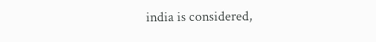india is considered,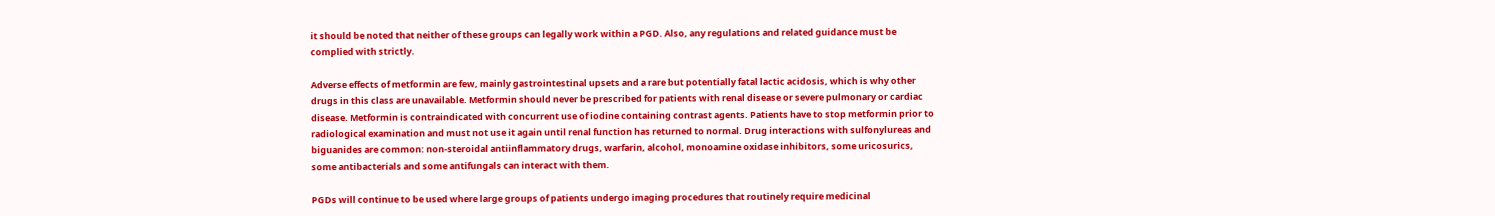it should be noted that neither of these groups can legally work within a PGD. Also, any regulations and related guidance must be complied with strictly.

Adverse effects of metformin are few, mainly gastrointestinal upsets and a rare but potentially fatal lactic acidosis, which is why other drugs in this class are unavailable. Metformin should never be prescribed for patients with renal disease or severe pulmonary or cardiac disease. Metformin is contraindicated with concurrent use of iodine containing contrast agents. Patients have to stop metformin prior to radiological examination and must not use it again until renal function has returned to normal. Drug interactions with sulfonylureas and biguanides are common: non-steroidal antiinflammatory drugs, warfarin, alcohol, monoamine oxidase inhibitors, some uricosurics, some antibacterials and some antifungals can interact with them.

PGDs will continue to be used where large groups of patients undergo imaging procedures that routinely require medicinal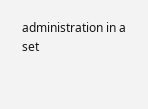administration in a set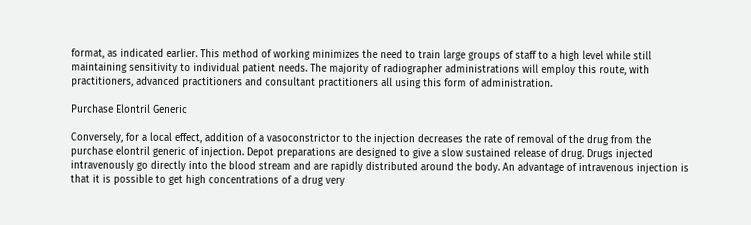format, as indicated earlier. This method of working minimizes the need to train large groups of staff to a high level while still maintaining sensitivity to individual patient needs. The majority of radiographer administrations will employ this route, with practitioners, advanced practitioners and consultant practitioners all using this form of administration.

Purchase Elontril Generic

Conversely, for a local effect, addition of a vasoconstrictor to the injection decreases the rate of removal of the drug from the purchase elontril generic of injection. Depot preparations are designed to give a slow sustained release of drug. Drugs injected intravenously go directly into the blood stream and are rapidly distributed around the body. An advantage of intravenous injection is that it is possible to get high concentrations of a drug very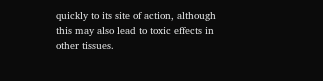quickly to its site of action, although this may also lead to toxic effects in other tissues.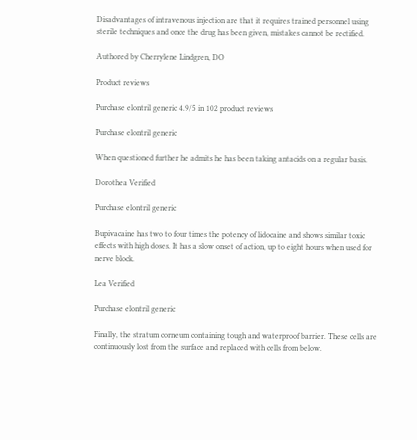Disadvantages of intravenous injection are that it requires trained personnel using sterile techniques and once the drug has been given, mistakes cannot be rectified.

Authored by Cherrylene Lindgren, DO

Product reviews

Purchase elontril generic 4.9/5 in 102 product reviews

Purchase elontril generic

When questioned further he admits he has been taking antacids on a regular basis.

Dorothea Verified

Purchase elontril generic

Bupivacaine has two to four times the potency of lidocaine and shows similar toxic effects with high doses. It has a slow onset of action, up to eight hours when used for nerve block.

Lea Verified

Purchase elontril generic

Finally, the stratum corneum containing tough and waterproof barrier. These cells are continuously lost from the surface and replaced with cells from below.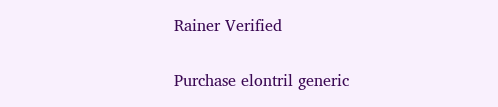Rainer Verified

Purchase elontril generic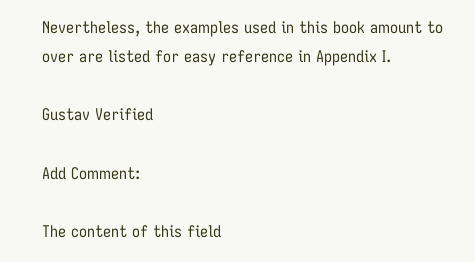Nevertheless, the examples used in this book amount to over are listed for easy reference in Appendix I.

Gustav Verified

Add Comment:

The content of this field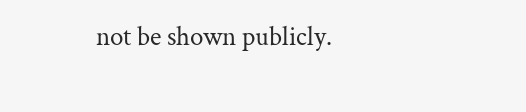not be shown publicly.